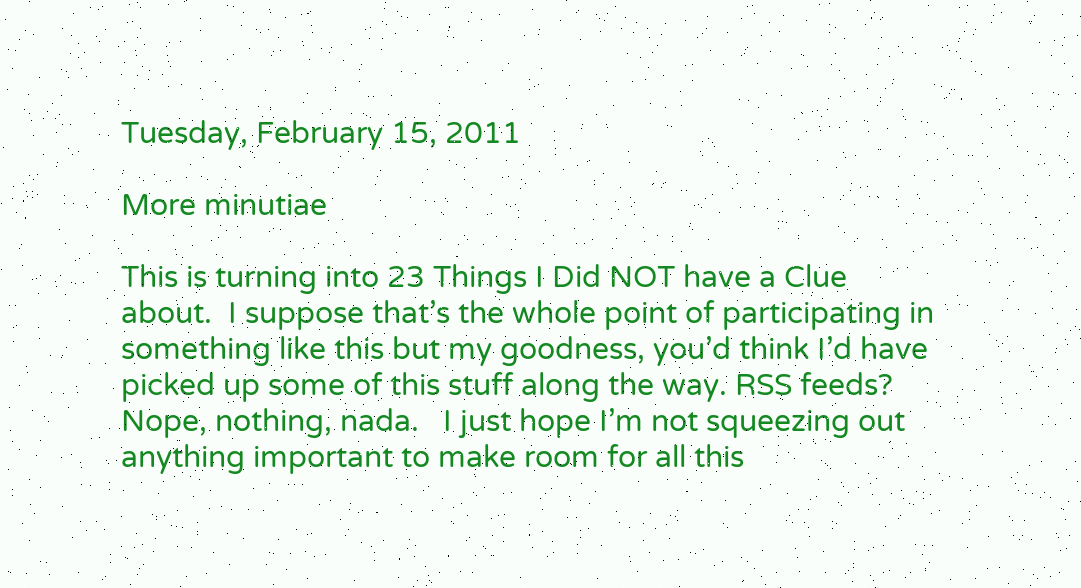Tuesday, February 15, 2011

More minutiae

This is turning into 23 Things I Did NOT have a Clue about.  I suppose that’s the whole point of participating in something like this but my goodness, you’d think I’d have picked up some of this stuff along the way. RSS feeds? Nope, nothing, nada.   I just hope I’m not squeezing out anything important to make room for all this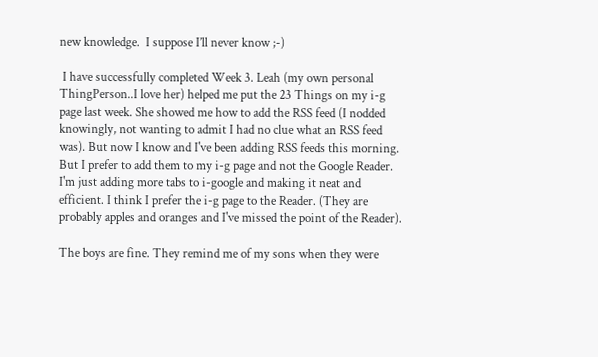new knowledge.  I suppose I’ll never know ;-)

 I have successfully completed Week 3. Leah (my own personal ThingPerson..I love her) helped me put the 23 Things on my i-g page last week. She showed me how to add the RSS feed (I nodded knowingly, not wanting to admit I had no clue what an RSS feed was). But now I know and I've been adding RSS feeds this morning. But I prefer to add them to my i-g page and not the Google Reader. I'm just adding more tabs to i-google and making it neat and efficient. I think I prefer the i-g page to the Reader. (They are probably apples and oranges and I've missed the point of the Reader).

The boys are fine. They remind me of my sons when they were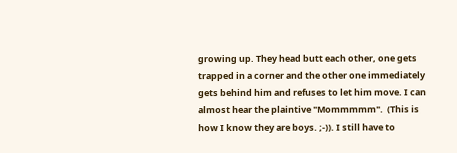growing up. They head butt each other, one gets trapped in a corner and the other one immediately gets behind him and refuses to let him move. I can almost hear the plaintive "Mommmmm".  (This is how I know they are boys. ;-)). I still have to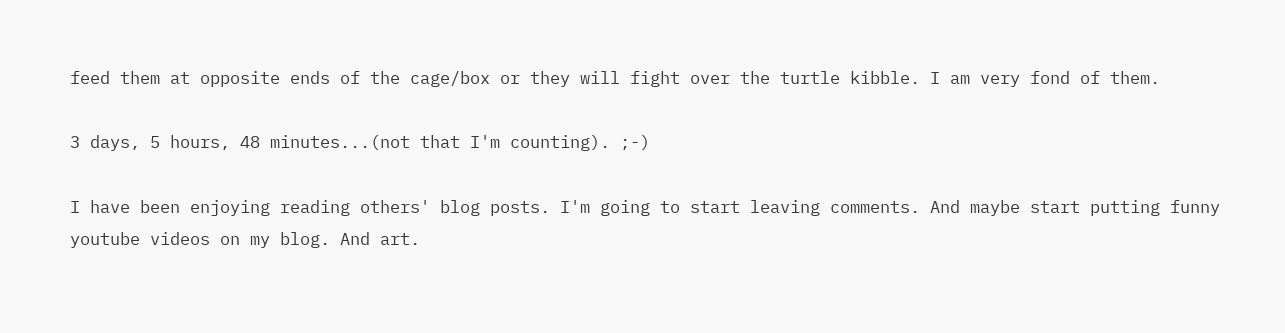feed them at opposite ends of the cage/box or they will fight over the turtle kibble. I am very fond of them.

3 days, 5 hours, 48 minutes...(not that I'm counting). ;-)

I have been enjoying reading others' blog posts. I'm going to start leaving comments. And maybe start putting funny youtube videos on my blog. And art.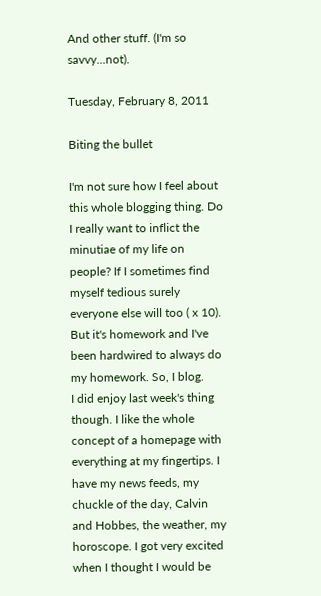And other stuff. (I'm so savvy...not).

Tuesday, February 8, 2011

Biting the bullet

I'm not sure how I feel about this whole blogging thing. Do I really want to inflict the minutiae of my life on people? If I sometimes find myself tedious surely everyone else will too ( x 10). But it's homework and I've been hardwired to always do my homework. So, I blog.
I did enjoy last week's thing though. I like the whole concept of a homepage with everything at my fingertips. I have my news feeds, my chuckle of the day, Calvin and Hobbes, the weather, my horoscope. I got very excited when I thought I would be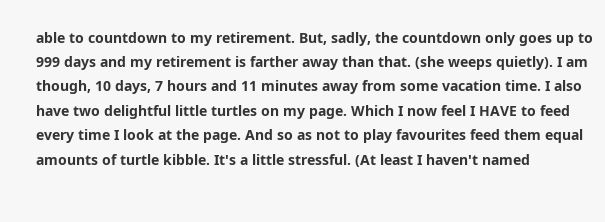able to countdown to my retirement. But, sadly, the countdown only goes up to 999 days and my retirement is farther away than that. (she weeps quietly). I am though, 10 days, 7 hours and 11 minutes away from some vacation time. I also have two delightful little turtles on my page. Which I now feel I HAVE to feed every time I look at the page. And so as not to play favourites feed them equal amounts of turtle kibble. It's a little stressful. (At least I haven't named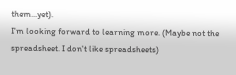them...yet).
I'm looking forward to learning more. (Maybe not the spreadsheet. I don't like spreadsheets)